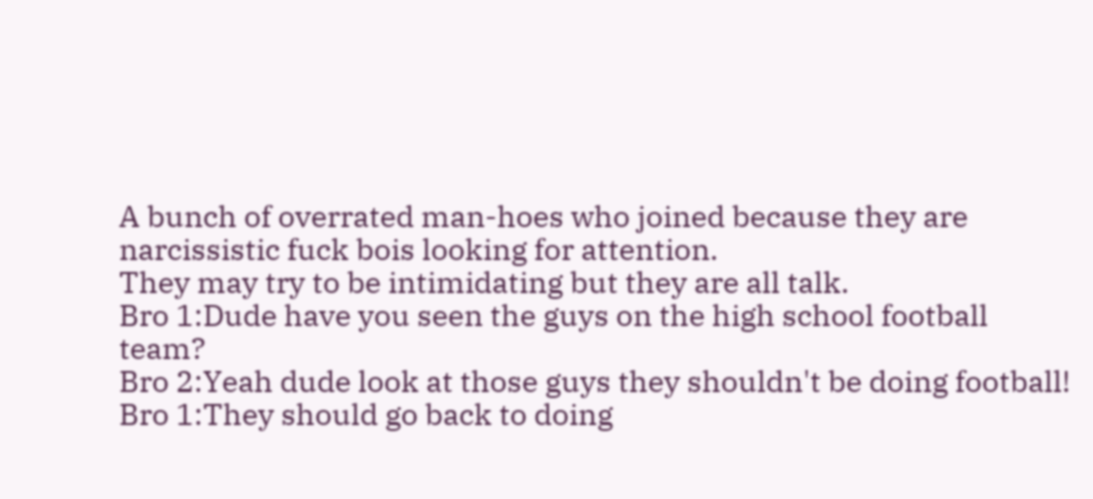A bunch of overrated man-hoes who joined because they are narcissistic fuck bois looking for attention.
They may try to be intimidating but they are all talk.
Bro 1:Dude have you seen the guys on the high school football team?
Bro 2:Yeah dude look at those guys they shouldn't be doing football!
Bro 1:They should go back to doing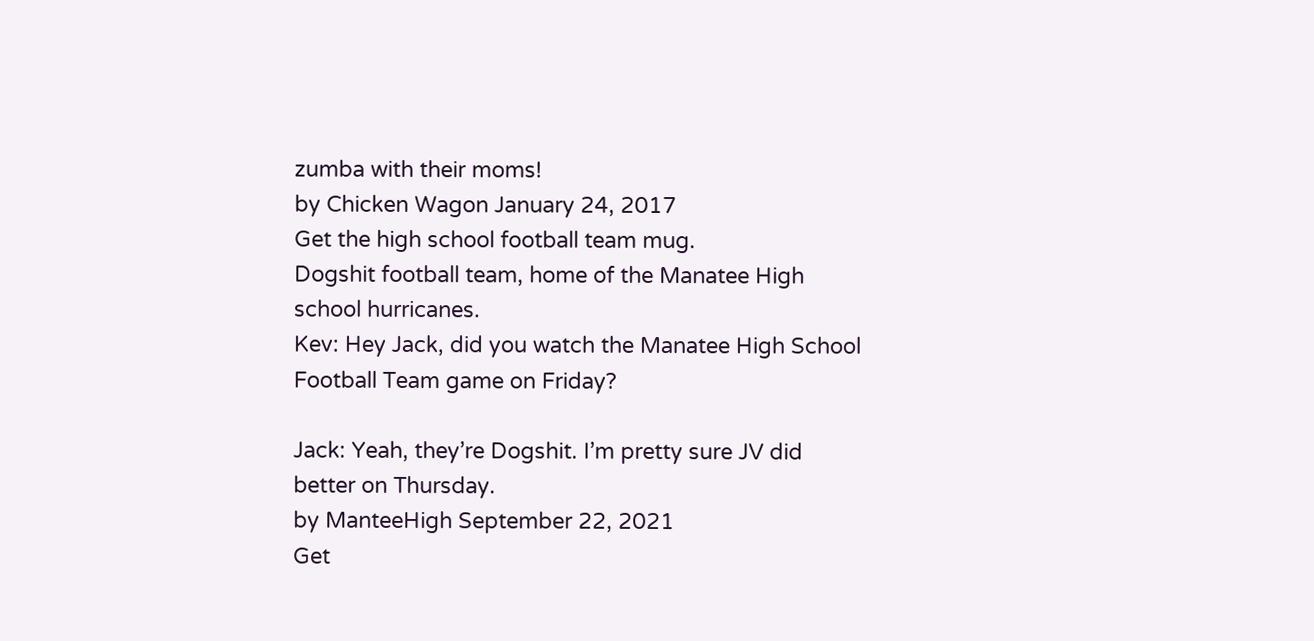zumba with their moms!
by Chicken Wagon January 24, 2017
Get the high school football team mug.
Dogshit football team, home of the Manatee High school hurricanes.
Kev: Hey Jack, did you watch the Manatee High School Football Team game on Friday?

Jack: Yeah, they’re Dogshit. I’m pretty sure JV did better on Thursday.
by ManteeHigh September 22, 2021
Get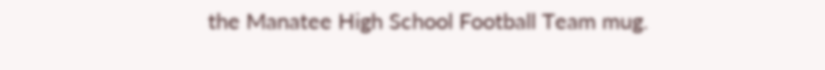the Manatee High School Football Team mug.